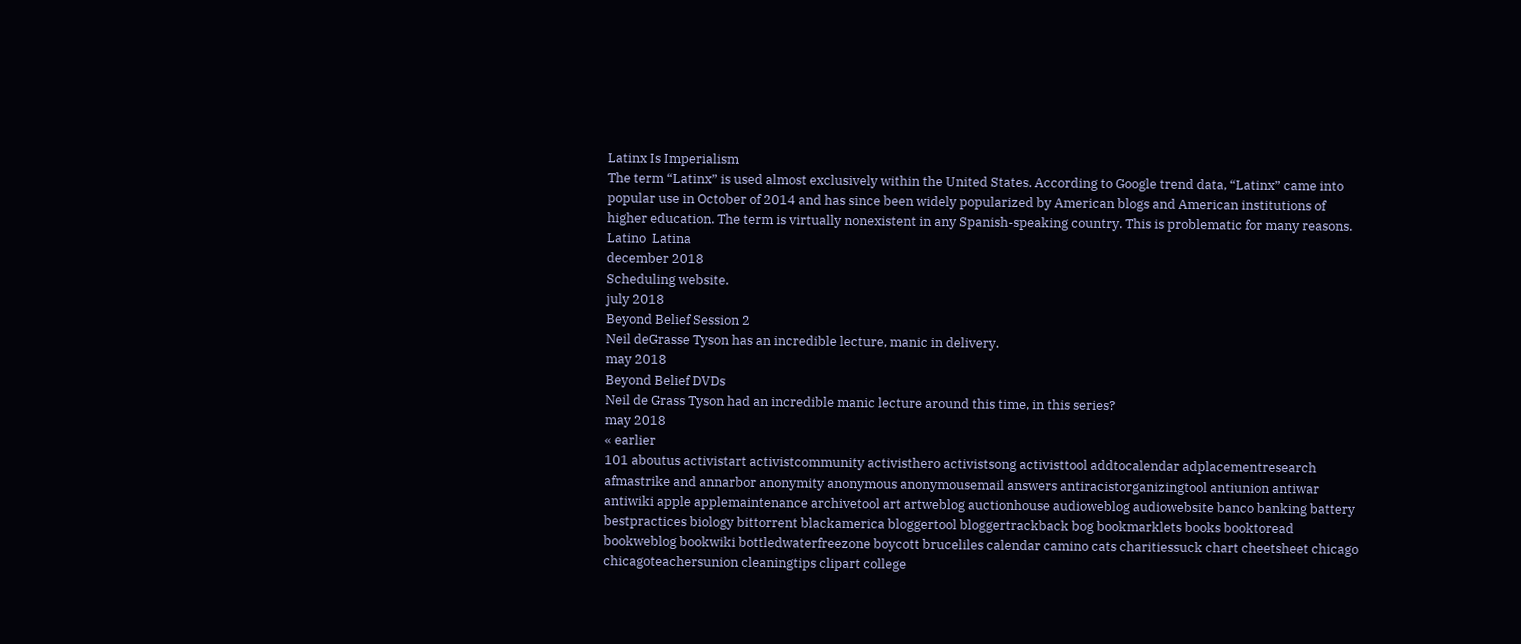Latinx Is Imperialism
The term “Latinx” is used almost exclusively within the United States. According to Google trend data, “Latinx” came into popular use in October of 2014 and has since been widely popularized by American blogs and American institutions of higher education. The term is virtually nonexistent in any Spanish-speaking country. This is problematic for many reasons.
Latino  Latina
december 2018
Scheduling website.
july 2018
Beyond Belief Session 2
Neil deGrasse Tyson has an incredible lecture, manic in delivery.
may 2018
Beyond Belief DVDs
Neil de Grass Tyson had an incredible manic lecture around this time, in this series?
may 2018
« earlier
101 aboutus activistart activistcommunity activisthero activistsong activisttool addtocalendar adplacementresearch afmastrike and annarbor anonymity anonymous anonymousemail answers antiracistorganizingtool antiunion antiwar antiwiki apple applemaintenance archivetool art artweblog auctionhouse audioweblog audiowebsite banco banking battery bestpractices biology bittorrent blackamerica bloggertool bloggertrackback bog bookmarklets books booktoread bookweblog bookwiki bottledwaterfreezone boycott bruceliles calendar camino cats charitiessuck chart cheetsheet chicago chicagoteachersunion cleaningtips clipart college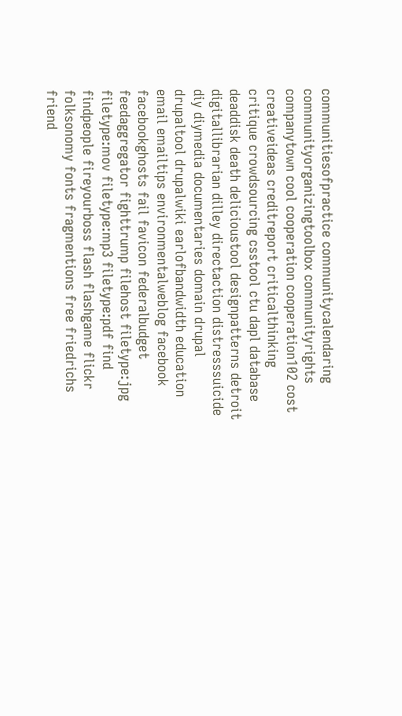communitiesofpractice communitycalendaring communityorganizingtoolbox communityrights companytown cool cooperation cooperation102 cost creativeideas creditreport criticalthinking critique crowdsourcing csstool ctu dapl database deaddisk death delicioustool designpatterns detroit digitallibrarian dilley directaction distresssuicide diy diymedia documentaries domain drupal drupaltool drupalwiki earlofbandwidth education email emailtips environmentalweblog facebook facebookghosts fail favicon federalbudget feedaggregator fighttrump filehost filetype:jpg filetype:mov filetype:mp3 filetype:pdf find findpeople fireyourboss flash flashgame flickr folksonomy fonts fragmentions free friedrichs friend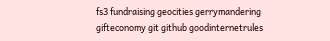fs3 fundraising geocities gerrymandering gifteconomy git github goodinternetrules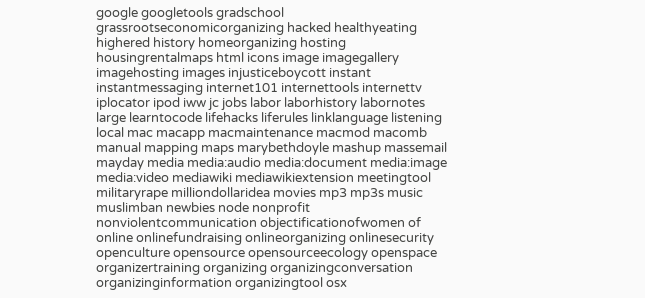google googletools gradschool grassrootseconomicorganizing hacked healthyeating highered history homeorganizing hosting housingrentalmaps html icons image imagegallery imagehosting images injusticeboycott instant instantmessaging internet101 internettools internettv iplocator ipod iww jc jobs labor laborhistory labornotes large learntocode lifehacks liferules linklanguage listening local mac macapp macmaintenance macmod macomb manual mapping maps marybethdoyle mashup massemail mayday media media:audio media:document media:image media:video mediawiki mediawikiextension meetingtool militaryrape milliondollaridea movies mp3 mp3s music muslimban newbies node nonprofit nonviolentcommunication objectificationofwomen of online onlinefundraising onlineorganizing onlinesecurity openculture opensource opensourceecology openspace organizertraining organizing organizingconversation organizinginformation organizingtool osx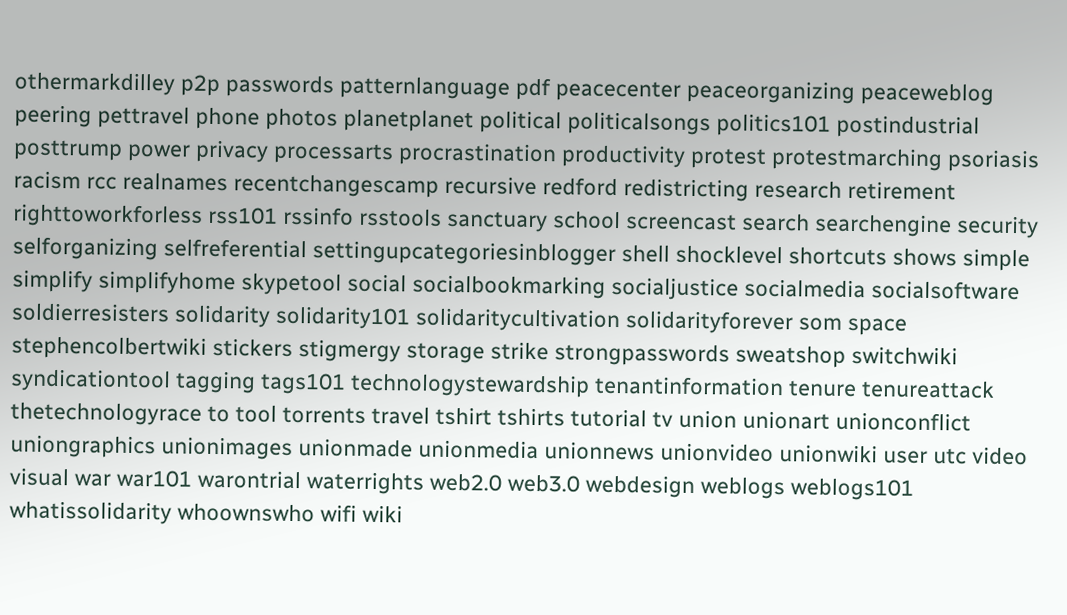othermarkdilley p2p passwords patternlanguage pdf peacecenter peaceorganizing peaceweblog peering pettravel phone photos planetplanet political politicalsongs politics101 postindustrial posttrump power privacy processarts procrastination productivity protest protestmarching psoriasis racism rcc realnames recentchangescamp recursive redford redistricting research retirement righttoworkforless rss101 rssinfo rsstools sanctuary school screencast search searchengine security selforganizing selfreferential settingupcategoriesinblogger shell shocklevel shortcuts shows simple simplify simplifyhome skypetool social socialbookmarking socialjustice socialmedia socialsoftware soldierresisters solidarity solidarity101 solidaritycultivation solidarityforever som space stephencolbertwiki stickers stigmergy storage strike strongpasswords sweatshop switchwiki syndicationtool tagging tags101 technologystewardship tenantinformation tenure tenureattack thetechnologyrace to tool torrents travel tshirt tshirts tutorial tv union unionart unionconflict uniongraphics unionimages unionmade unionmedia unionnews unionvideo unionwiki user utc video visual war war101 warontrial waterrights web2.0 web3.0 webdesign weblogs weblogs101 whatissolidarity whoownswho wifi wiki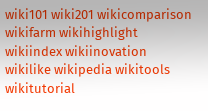wiki101 wiki201 wikicomparison wikifarm wikihighlight wikiindex wikiinovation wikilike wikipedia wikitools wikitutorial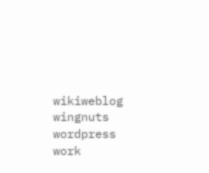wikiweblog wingnuts wordpress work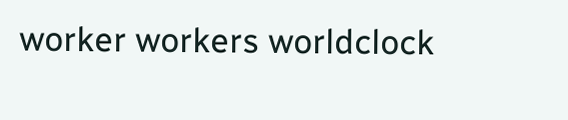worker workers worldclock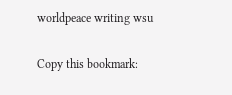worldpeace writing wsu

Copy this bookmark: